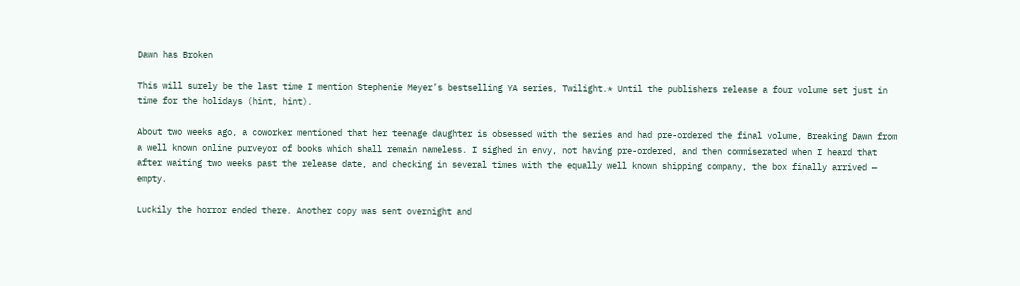Dawn has Broken

This will surely be the last time I mention Stephenie Meyer’s bestselling YA series, Twilight.* Until the publishers release a four volume set just in time for the holidays (hint, hint).

About two weeks ago, a coworker mentioned that her teenage daughter is obsessed with the series and had pre-ordered the final volume, Breaking Dawn from a well known online purveyor of books which shall remain nameless. I sighed in envy, not having pre-ordered, and then commiserated when I heard that after waiting two weeks past the release date, and checking in several times with the equally well known shipping company, the box finally arrived — empty.

Luckily the horror ended there. Another copy was sent overnight and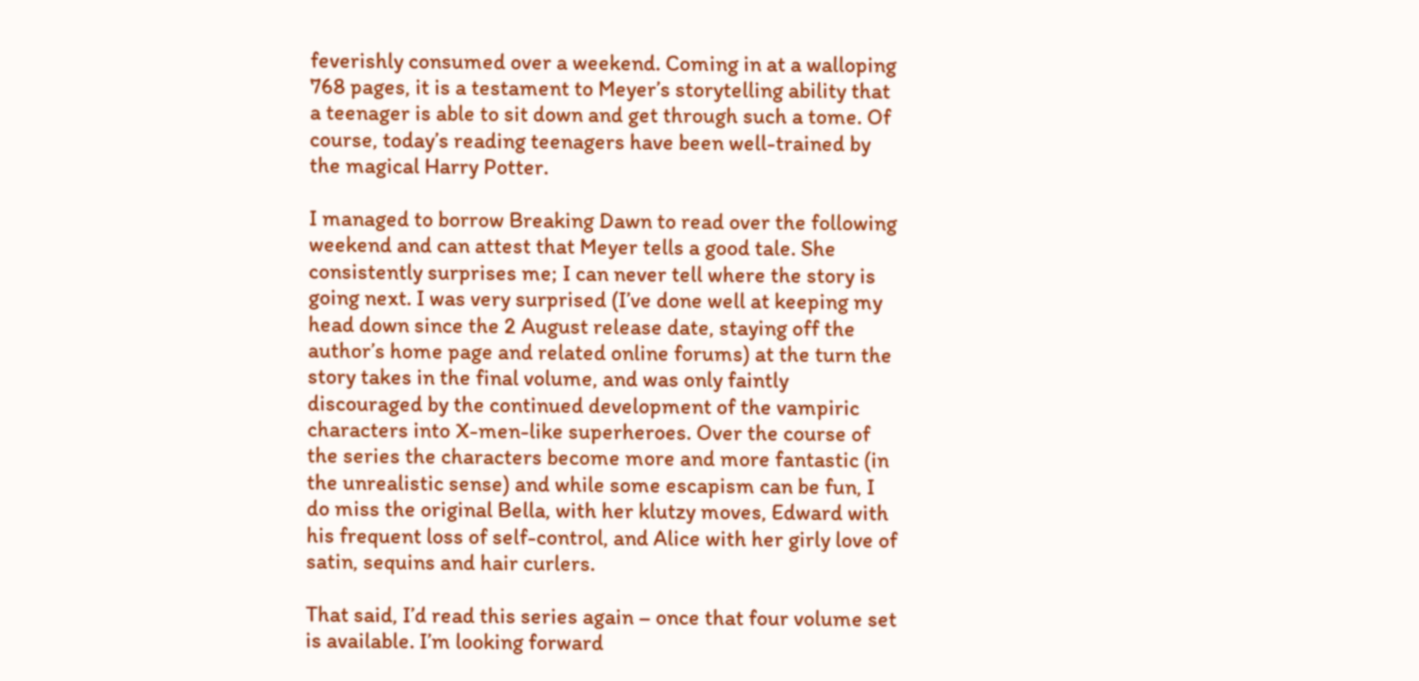feverishly consumed over a weekend. Coming in at a walloping 768 pages, it is a testament to Meyer’s storytelling ability that a teenager is able to sit down and get through such a tome. Of course, today’s reading teenagers have been well-trained by the magical Harry Potter.

I managed to borrow Breaking Dawn to read over the following weekend and can attest that Meyer tells a good tale. She consistently surprises me; I can never tell where the story is going next. I was very surprised (I’ve done well at keeping my head down since the 2 August release date, staying off the author’s home page and related online forums) at the turn the story takes in the final volume, and was only faintly discouraged by the continued development of the vampiric characters into X-men-like superheroes. Over the course of the series the characters become more and more fantastic (in the unrealistic sense) and while some escapism can be fun, I do miss the original Bella, with her klutzy moves, Edward with his frequent loss of self-control, and Alice with her girly love of satin, sequins and hair curlers.

That said, I’d read this series again – once that four volume set is available. I’m looking forward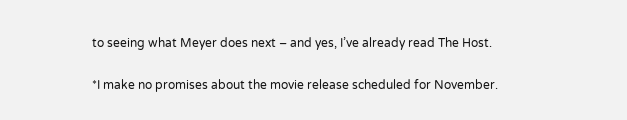to seeing what Meyer does next – and yes, I’ve already read The Host.

*I make no promises about the movie release scheduled for November.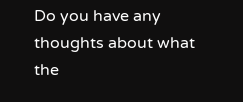Do you have any thoughts about what the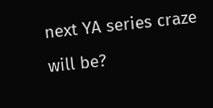next YA series craze will be?